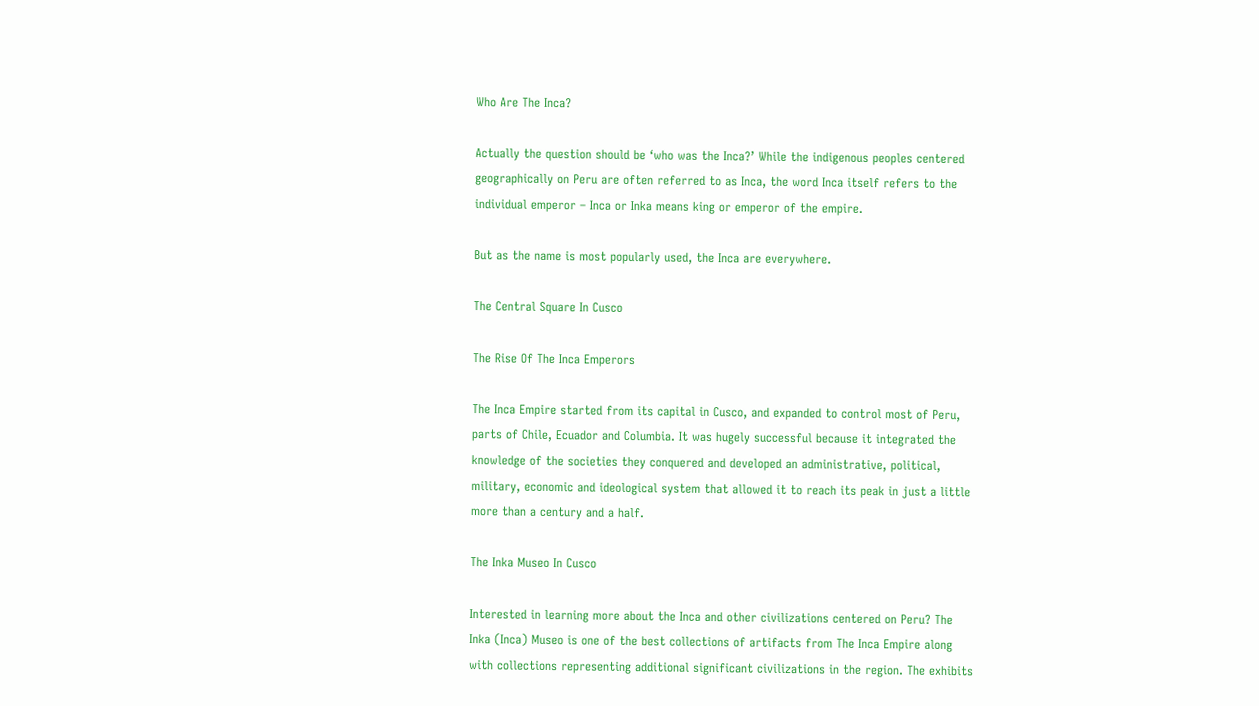Who Are The Inca?

Actually the question should be ‘who was the Inca?’ While the indigenous peoples centered geographically on Peru are often referred to as Inca, the word Inca itself refers to the individual emperor – Inca or Inka means king or emperor of the empire.

But as the name is most popularly used, the Inca are everywhere.

The Central Square In Cusco

The Rise Of The Inca Emperors

The Inca Empire started from its capital in Cusco, and expanded to control most of Peru, parts of Chile, Ecuador and Columbia. It was hugely successful because it integrated the knowledge of the societies they conquered and developed an administrative, political, military, economic and ideological system that allowed it to reach its peak in just a little more than a century and a half.

The Inka Museo In Cusco

Interested in learning more about the Inca and other civilizations centered on Peru? The Inka (Inca) Museo is one of the best collections of artifacts from The Inca Empire along with collections representing additional significant civilizations in the region. The exhibits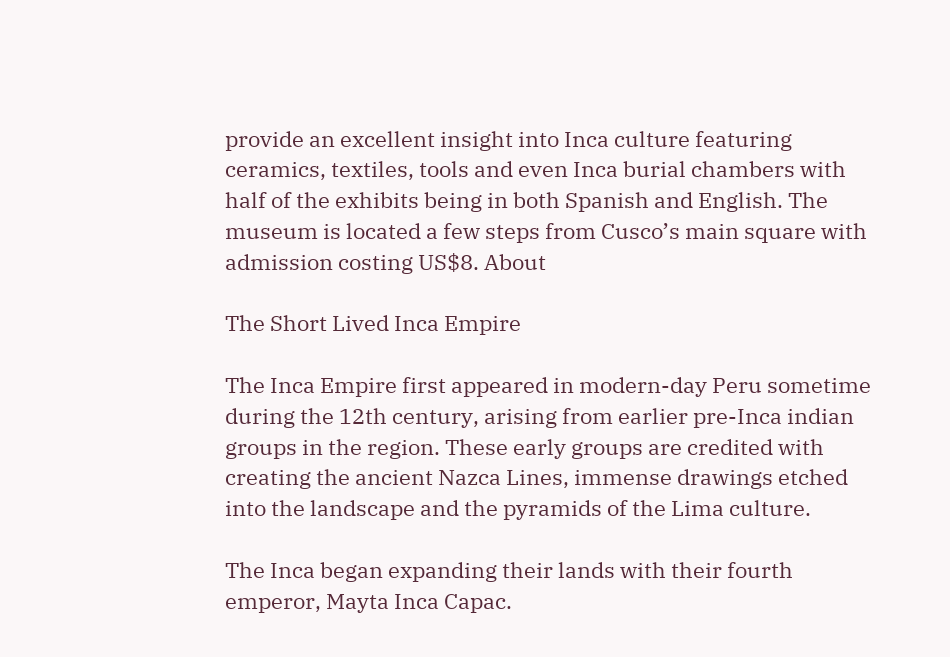provide an excellent insight into Inca culture featuring ceramics, textiles, tools and even Inca burial chambers with half of the exhibits being in both Spanish and English. The museum is located a few steps from Cusco’s main square with admission costing US$8. About

The Short Lived Inca Empire

The Inca Empire first appeared in modern-day Peru sometime during the 12th century, arising from earlier pre-Inca indian groups in the region. These early groups are credited with creating the ancient Nazca Lines, immense drawings etched into the landscape and the pyramids of the Lima culture.

The Inca began expanding their lands with their fourth emperor, Mayta Inca Capac.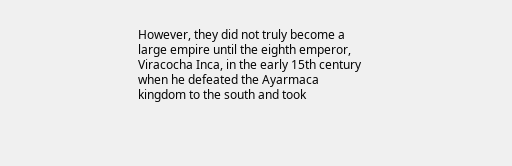However, they did not truly become a large empire until the eighth emperor, Viracocha Inca, in the early 15th century when he defeated the Ayarmaca kingdom to the south and took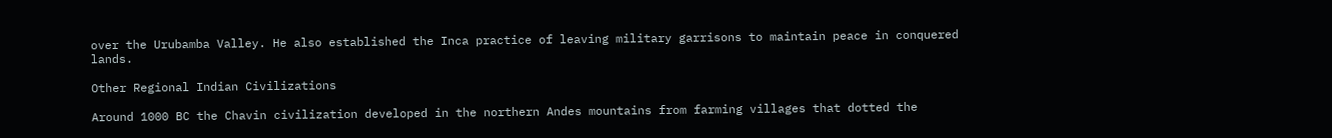over the Urubamba Valley. He also established the Inca practice of leaving military garrisons to maintain peace in conquered lands.

Other Regional Indian Civilizations

Around 1000 BC the Chavin civilization developed in the northern Andes mountains from farming villages that dotted the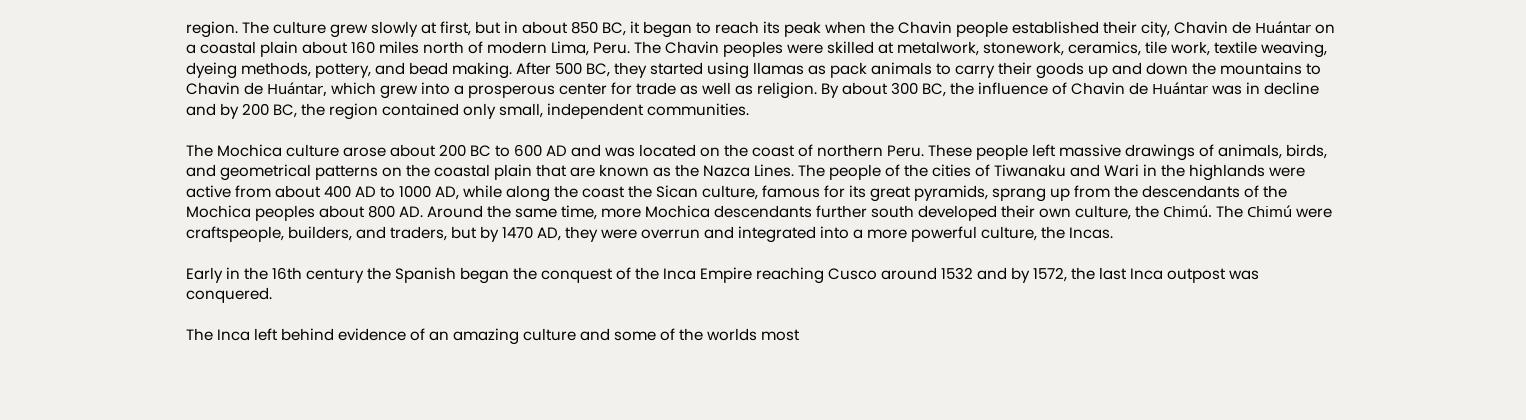region. The culture grew slowly at first, but in about 850 BC, it began to reach its peak when the Chavin people established their city, Chavin de Huántar on a coastal plain about 160 miles north of modern Lima, Peru. The Chavin peoples were skilled at metalwork, stonework, ceramics, tile work, textile weaving, dyeing methods, pottery, and bead making. After 500 BC, they started using llamas as pack animals to carry their goods up and down the mountains to Chavin de Huántar, which grew into a prosperous center for trade as well as religion. By about 300 BC, the influence of Chavin de Huántar was in decline and by 200 BC, the region contained only small, independent communities.

The Mochica culture arose about 200 BC to 600 AD and was located on the coast of northern Peru. These people left massive drawings of animals, birds, and geometrical patterns on the coastal plain that are known as the Nazca Lines. The people of the cities of Tiwanaku and Wari in the highlands were active from about 400 AD to 1000 AD, while along the coast the Sican culture, famous for its great pyramids, sprang up from the descendants of the Mochica peoples about 800 AD. Around the same time, more Mochica descendants further south developed their own culture, the Chimú. The Chimú were craftspeople, builders, and traders, but by 1470 AD, they were overrun and integrated into a more powerful culture, the Incas.

Early in the 16th century the Spanish began the conquest of the Inca Empire reaching Cusco around 1532 and by 1572, the last Inca outpost was conquered.

The Inca left behind evidence of an amazing culture and some of the worlds most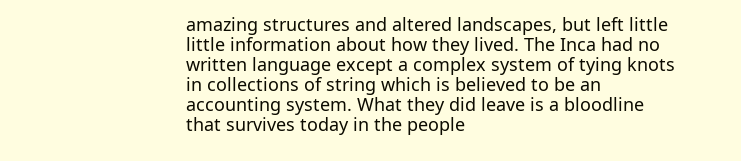amazing structures and altered landscapes, but left little little information about how they lived. The Inca had no written language except a complex system of tying knots in collections of string which is believed to be an accounting system. What they did leave is a bloodline that survives today in the people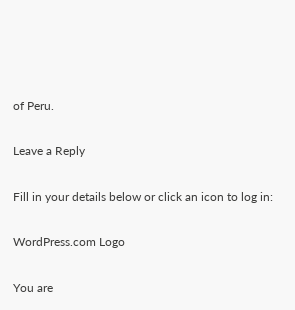of Peru.

Leave a Reply

Fill in your details below or click an icon to log in:

WordPress.com Logo

You are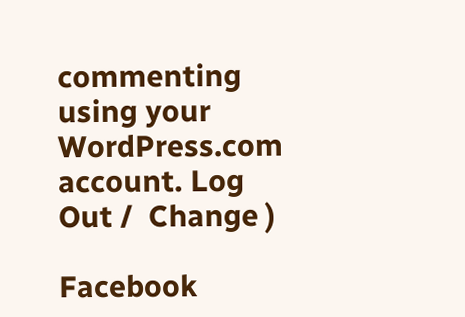commenting using your WordPress.com account. Log Out /  Change )

Facebook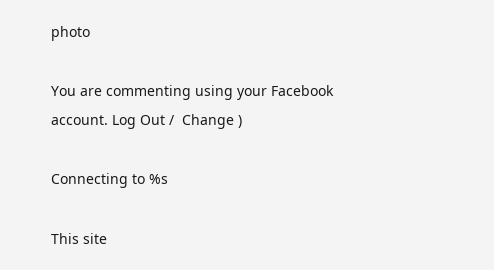photo

You are commenting using your Facebook account. Log Out /  Change )

Connecting to %s

This site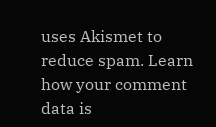uses Akismet to reduce spam. Learn how your comment data is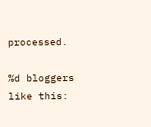processed.

%d bloggers like this: